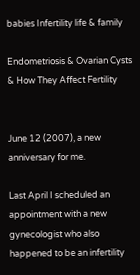babies Infertility life & family

Endometriosis & Ovarian Cysts & How They Affect Fertility


June 12 (2007), a new anniversary for me.

Last April I scheduled an appointment with a new gynecologist who also happened to be an infertility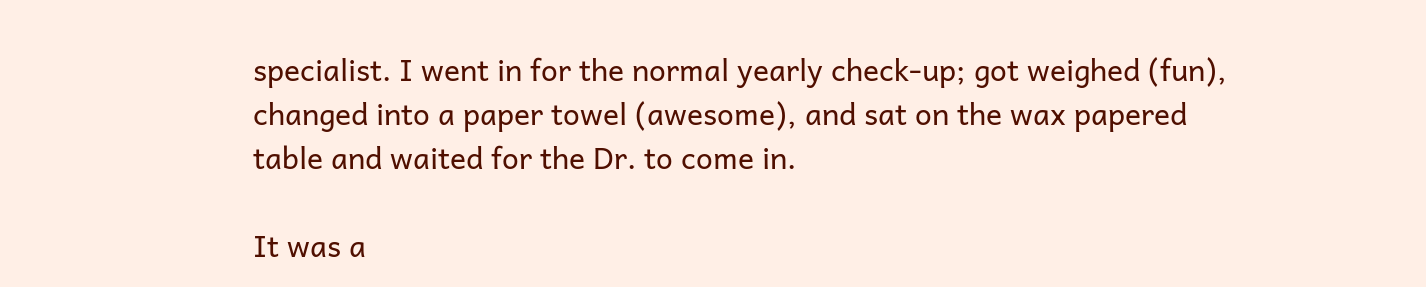specialist. I went in for the normal yearly check-up; got weighed (fun), changed into a paper towel (awesome), and sat on the wax papered table and waited for the Dr. to come in.

It was a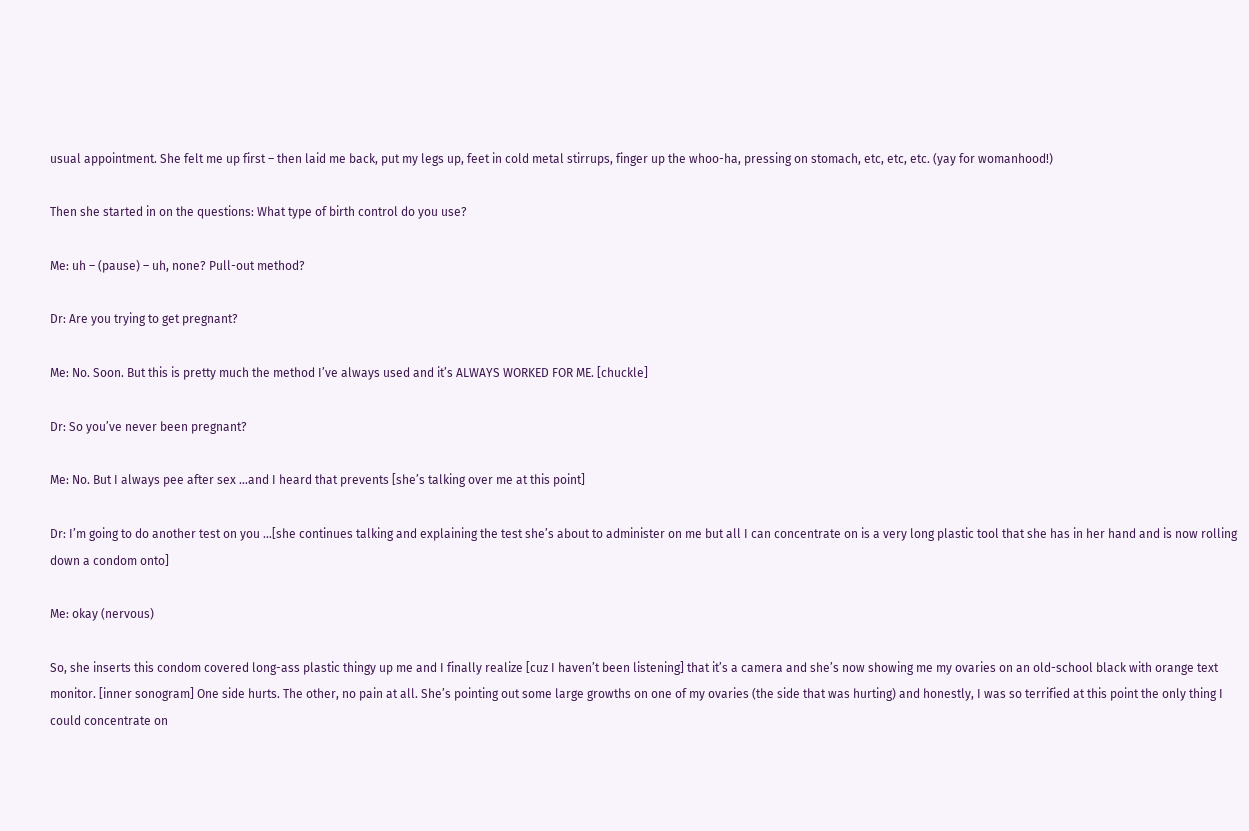usual appointment. She felt me up first – then laid me back, put my legs up, feet in cold metal stirrups, finger up the whoo-ha, pressing on stomach, etc, etc, etc. (yay for womanhood!)

Then she started in on the questions: What type of birth control do you use?

Me: uh – (pause) – uh, none? Pull-out method?

Dr: Are you trying to get pregnant?

Me: No. Soon. But this is pretty much the method I’ve always used and it’s ALWAYS WORKED FOR ME. [chuckle]

Dr: So you’ve never been pregnant?

Me: No. But I always pee after sex …and I heard that prevents [she’s talking over me at this point]

Dr: I’m going to do another test on you …[she continues talking and explaining the test she’s about to administer on me but all I can concentrate on is a very long plastic tool that she has in her hand and is now rolling down a condom onto]

Me: okay (nervous)

So, she inserts this condom covered long-ass plastic thingy up me and I finally realize [cuz I haven’t been listening] that it’s a camera and she’s now showing me my ovaries on an old-school black with orange text monitor. [inner sonogram] One side hurts. The other, no pain at all. She’s pointing out some large growths on one of my ovaries (the side that was hurting) and honestly, I was so terrified at this point the only thing I could concentrate on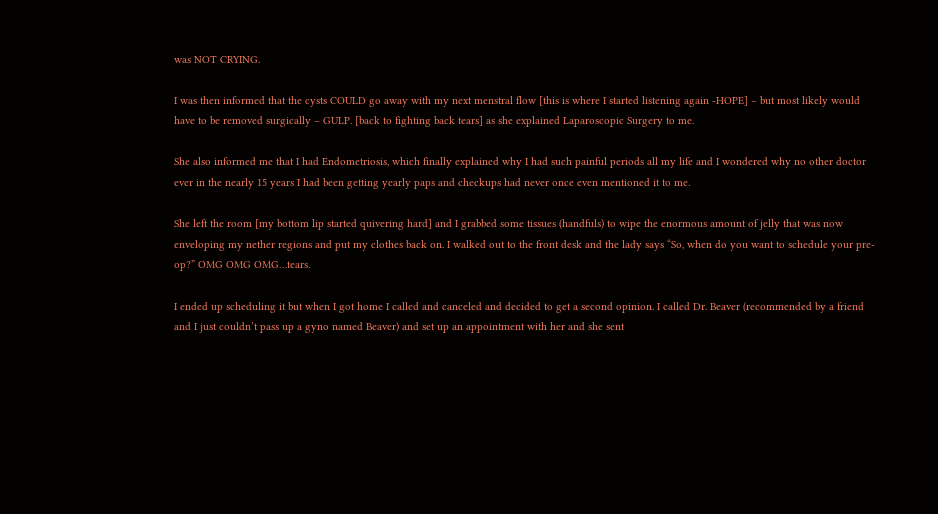was NOT CRYING.

I was then informed that the cysts COULD go away with my next menstral flow [this is where I started listening again -HOPE] – but most likely would have to be removed surgically – GULP. [back to fighting back tears] as she explained Laparoscopic Surgery to me.

She also informed me that I had Endometriosis, which finally explained why I had such painful periods all my life and I wondered why no other doctor ever in the nearly 15 years I had been getting yearly paps and checkups had never once even mentioned it to me.

She left the room [my bottom lip started quivering hard] and I grabbed some tissues (handfuls) to wipe the enormous amount of jelly that was now enveloping my nether regions and put my clothes back on. I walked out to the front desk and the lady says “So, when do you want to schedule your pre-op?” OMG OMG OMG…tears.

I ended up scheduling it but when I got home I called and canceled and decided to get a second opinion. I called Dr. Beaver (recommended by a friend and I just couldn’t pass up a gyno named Beaver) and set up an appointment with her and she sent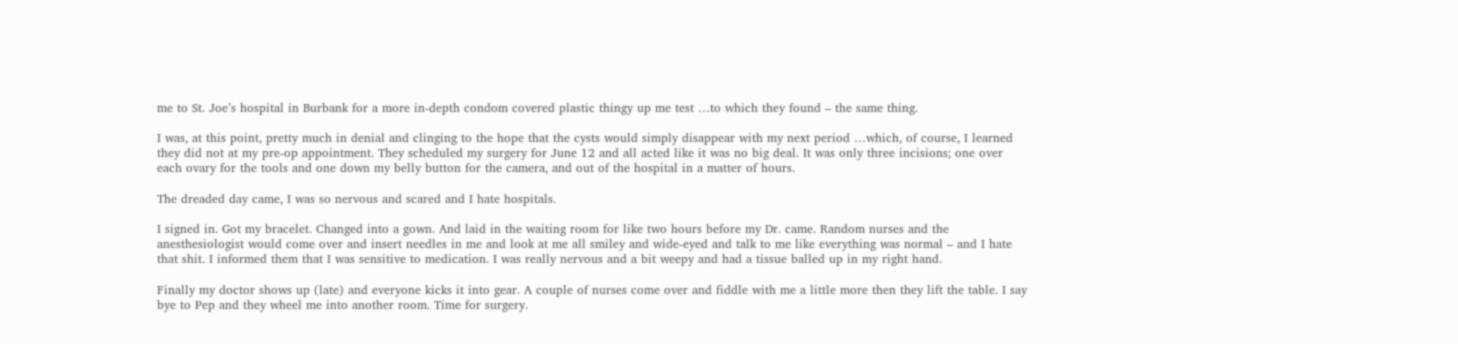me to St. Joe’s hospital in Burbank for a more in-depth condom covered plastic thingy up me test …to which they found – the same thing.

I was, at this point, pretty much in denial and clinging to the hope that the cysts would simply disappear with my next period …which, of course, I learned they did not at my pre-op appointment. They scheduled my surgery for June 12 and all acted like it was no big deal. It was only three incisions; one over each ovary for the tools and one down my belly button for the camera, and out of the hospital in a matter of hours.

The dreaded day came, I was so nervous and scared and I hate hospitals.

I signed in. Got my bracelet. Changed into a gown. And laid in the waiting room for like two hours before my Dr. came. Random nurses and the anesthesiologist would come over and insert needles in me and look at me all smiley and wide-eyed and talk to me like everything was normal – and I hate that shit. I informed them that I was sensitive to medication. I was really nervous and a bit weepy and had a tissue balled up in my right hand.

Finally my doctor shows up (late) and everyone kicks it into gear. A couple of nurses come over and fiddle with me a little more then they lift the table. I say bye to Pep and they wheel me into another room. Time for surgery.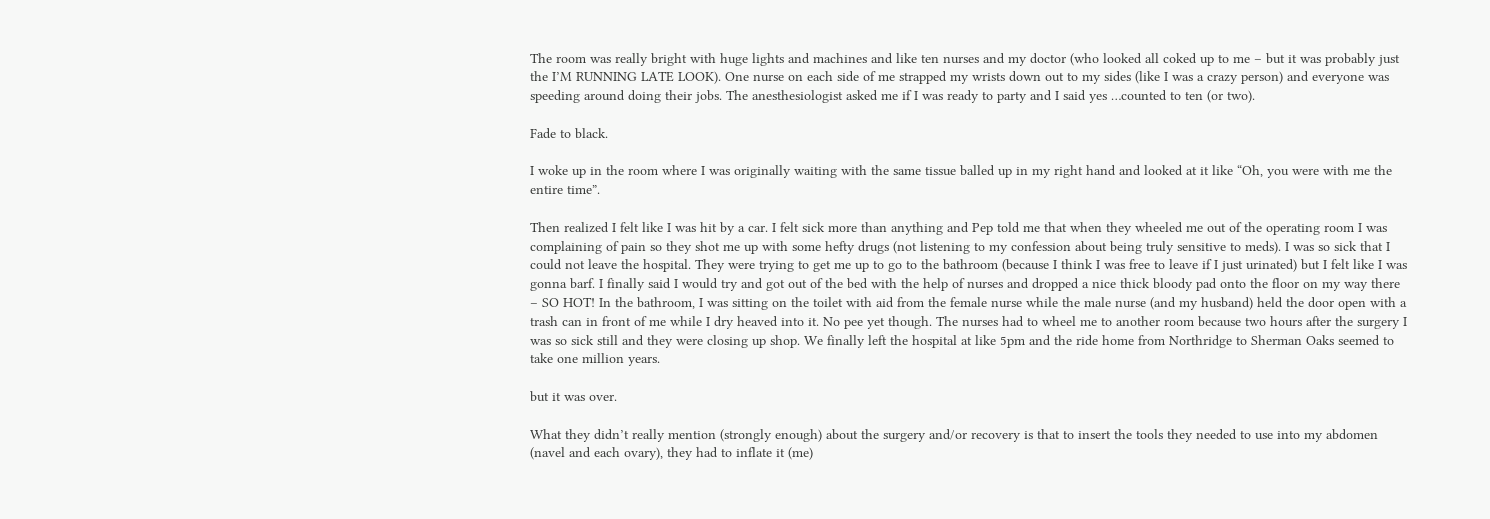The room was really bright with huge lights and machines and like ten nurses and my doctor (who looked all coked up to me – but it was probably just the I’M RUNNING LATE LOOK). One nurse on each side of me strapped my wrists down out to my sides (like I was a crazy person) and everyone was speeding around doing their jobs. The anesthesiologist asked me if I was ready to party and I said yes …counted to ten (or two).

Fade to black.

I woke up in the room where I was originally waiting with the same tissue balled up in my right hand and looked at it like “Oh, you were with me the entire time”.

Then realized I felt like I was hit by a car. I felt sick more than anything and Pep told me that when they wheeled me out of the operating room I was complaining of pain so they shot me up with some hefty drugs (not listening to my confession about being truly sensitive to meds). I was so sick that I could not leave the hospital. They were trying to get me up to go to the bathroom (because I think I was free to leave if I just urinated) but I felt like I was gonna barf. I finally said I would try and got out of the bed with the help of nurses and dropped a nice thick bloody pad onto the floor on my way there – SO HOT! In the bathroom, I was sitting on the toilet with aid from the female nurse while the male nurse (and my husband) held the door open with a trash can in front of me while I dry heaved into it. No pee yet though. The nurses had to wheel me to another room because two hours after the surgery I was so sick still and they were closing up shop. We finally left the hospital at like 5pm and the ride home from Northridge to Sherman Oaks seemed to take one million years.

but it was over.

What they didn’t really mention (strongly enough) about the surgery and/or recovery is that to insert the tools they needed to use into my abdomen (navel and each ovary), they had to inflate it (me)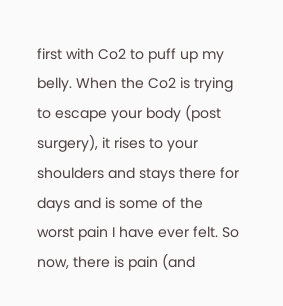first with Co2 to puff up my belly. When the Co2 is trying to escape your body (post surgery), it rises to your shoulders and stays there for days and is some of the worst pain I have ever felt. So now, there is pain (and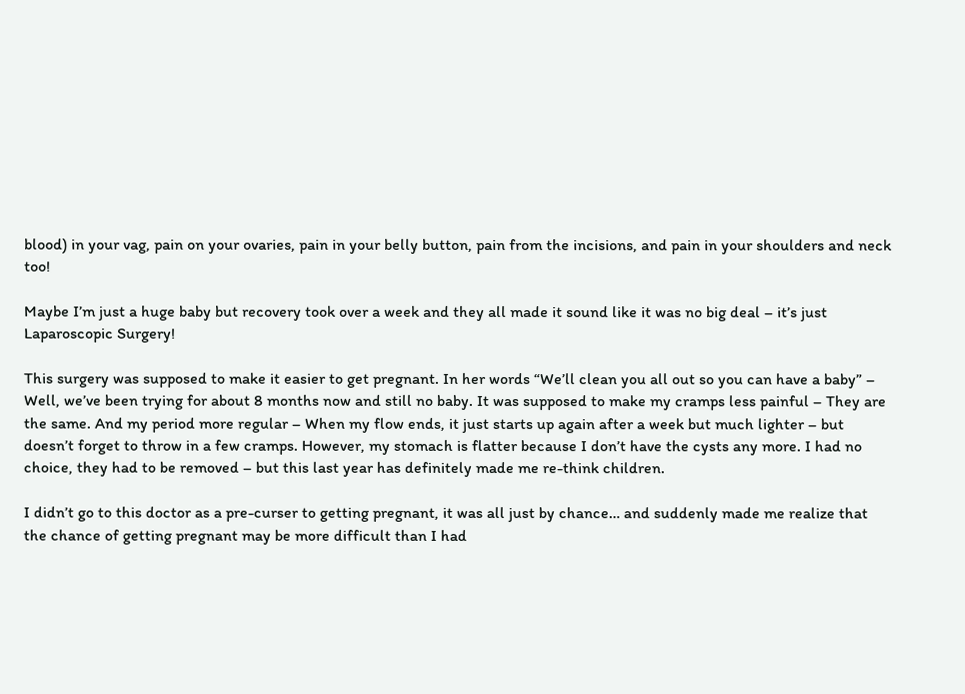blood) in your vag, pain on your ovaries, pain in your belly button, pain from the incisions, and pain in your shoulders and neck too!

Maybe I’m just a huge baby but recovery took over a week and they all made it sound like it was no big deal – it’s just Laparoscopic Surgery!

This surgery was supposed to make it easier to get pregnant. In her words “We’ll clean you all out so you can have a baby” – Well, we’ve been trying for about 8 months now and still no baby. It was supposed to make my cramps less painful – They are the same. And my period more regular – When my flow ends, it just starts up again after a week but much lighter – but doesn’t forget to throw in a few cramps. However, my stomach is flatter because I don’t have the cysts any more. I had no choice, they had to be removed – but this last year has definitely made me re-think children.

I didn’t go to this doctor as a pre-curser to getting pregnant, it was all just by chance… and suddenly made me realize that the chance of getting pregnant may be more difficult than I had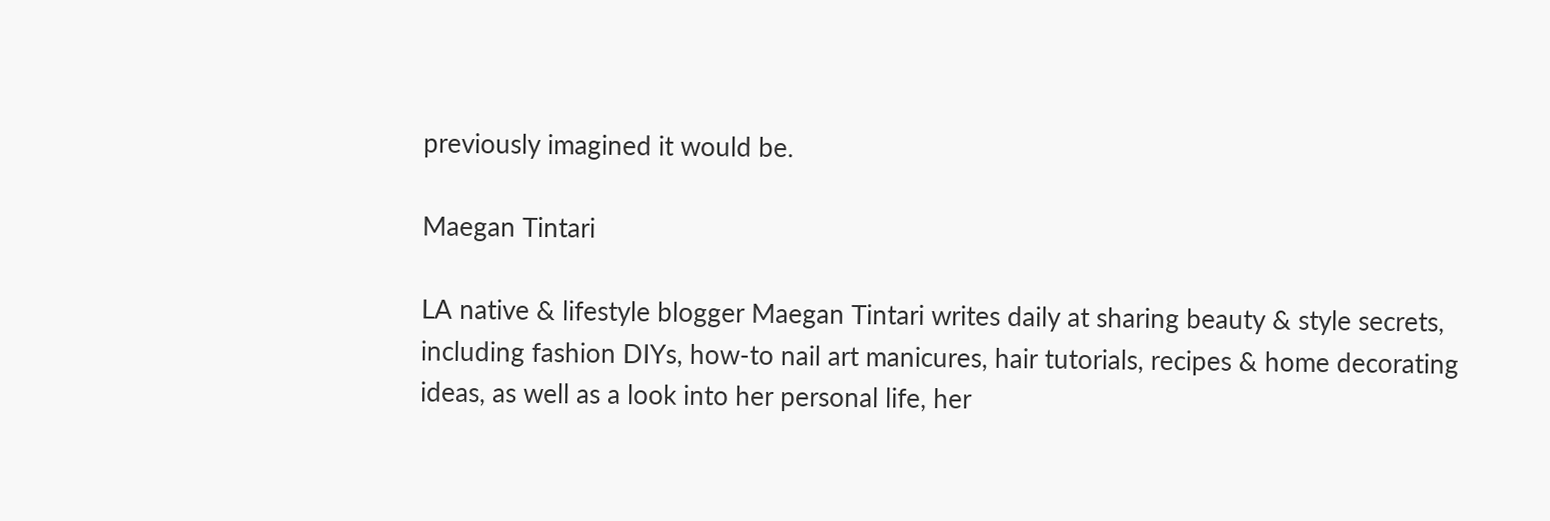previously imagined it would be.

Maegan Tintari

LA native & lifestyle blogger Maegan Tintari writes daily at sharing beauty & style secrets, including fashion DIYs, how-to nail art manicures, hair tutorials, recipes & home decorating ideas, as well as a look into her personal life, her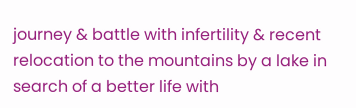journey & battle with infertility & recent relocation to the mountains by a lake in search of a better life with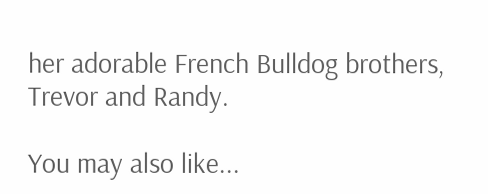her adorable French Bulldog brothers, Trevor and Randy.

You may also like...